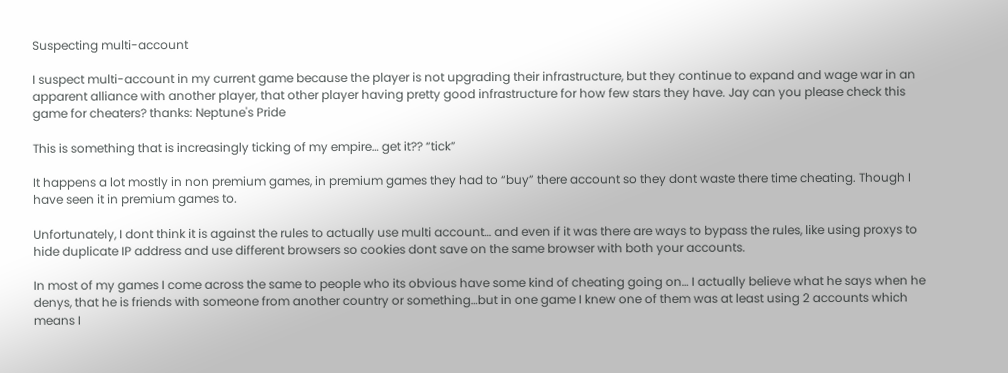Suspecting multi-account

I suspect multi-account in my current game because the player is not upgrading their infrastructure, but they continue to expand and wage war in an apparent alliance with another player, that other player having pretty good infrastructure for how few stars they have. Jay can you please check this game for cheaters? thanks: Neptune's Pride

This is something that is increasingly ticking of my empire… get it?? “tick”

It happens a lot mostly in non premium games, in premium games they had to “buy” there account so they dont waste there time cheating. Though I have seen it in premium games to.

Unfortunately, I dont think it is against the rules to actually use multi account… and even if it was there are ways to bypass the rules, like using proxys to hide duplicate IP address and use different browsers so cookies dont save on the same browser with both your accounts.

In most of my games I come across the same to people who its obvious have some kind of cheating going on… I actually believe what he says when he denys, that he is friends with someone from another country or something…but in one game I knew one of them was at least using 2 accounts which means I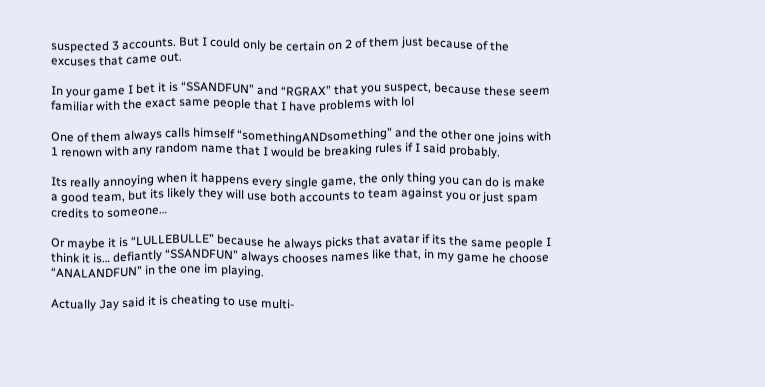suspected 3 accounts. But I could only be certain on 2 of them just because of the excuses that came out.

In your game I bet it is “SSANDFUN” and “RGRAX” that you suspect, because these seem familiar with the exact same people that I have problems with lol

One of them always calls himself “somethingANDsomething” and the other one joins with 1 renown with any random name that I would be breaking rules if I said probably.

Its really annoying when it happens every single game, the only thing you can do is make a good team, but its likely they will use both accounts to team against you or just spam credits to someone…

Or maybe it is “LULLEBULLE” because he always picks that avatar if its the same people I think it is… defiantly “SSANDFUN” always chooses names like that, in my game he choose “ANALANDFUN” in the one im playing.

Actually Jay said it is cheating to use multi-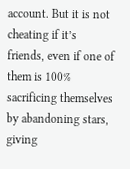account. But it is not cheating if it’s friends, even if one of them is 100% sacrificing themselves by abandoning stars, giving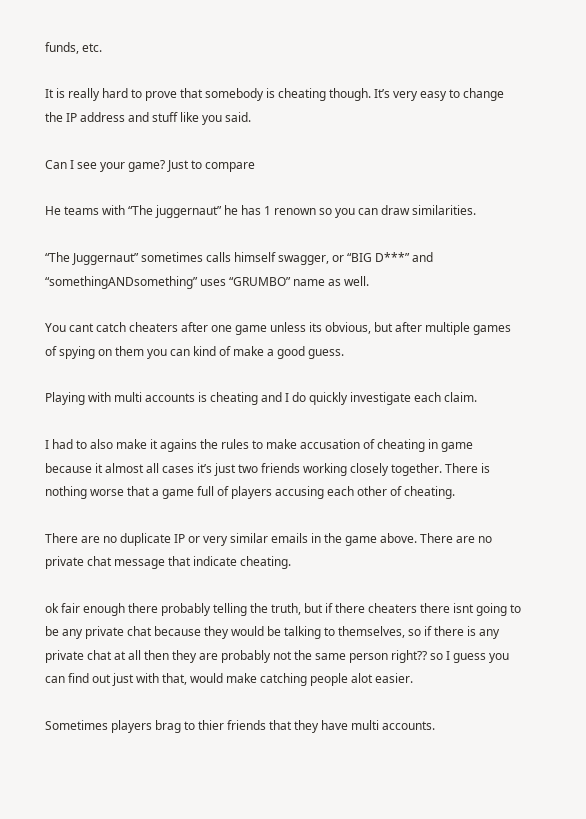funds, etc.

It is really hard to prove that somebody is cheating though. It’s very easy to change the IP address and stuff like you said.

Can I see your game? Just to compare

He teams with “The juggernaut” he has 1 renown so you can draw similarities.

“The Juggernaut” sometimes calls himself swagger, or “BIG D***” and “somethingANDsomething” uses “GRUMBO” name as well.

You cant catch cheaters after one game unless its obvious, but after multiple games of spying on them you can kind of make a good guess.

Playing with multi accounts is cheating and I do quickly investigate each claim.

I had to also make it agains the rules to make accusation of cheating in game because it almost all cases it’s just two friends working closely together. There is nothing worse that a game full of players accusing each other of cheating.

There are no duplicate IP or very similar emails in the game above. There are no private chat message that indicate cheating.

ok fair enough there probably telling the truth, but if there cheaters there isnt going to be any private chat because they would be talking to themselves, so if there is any private chat at all then they are probably not the same person right?? so I guess you can find out just with that, would make catching people alot easier.

Sometimes players brag to thier friends that they have multi accounts.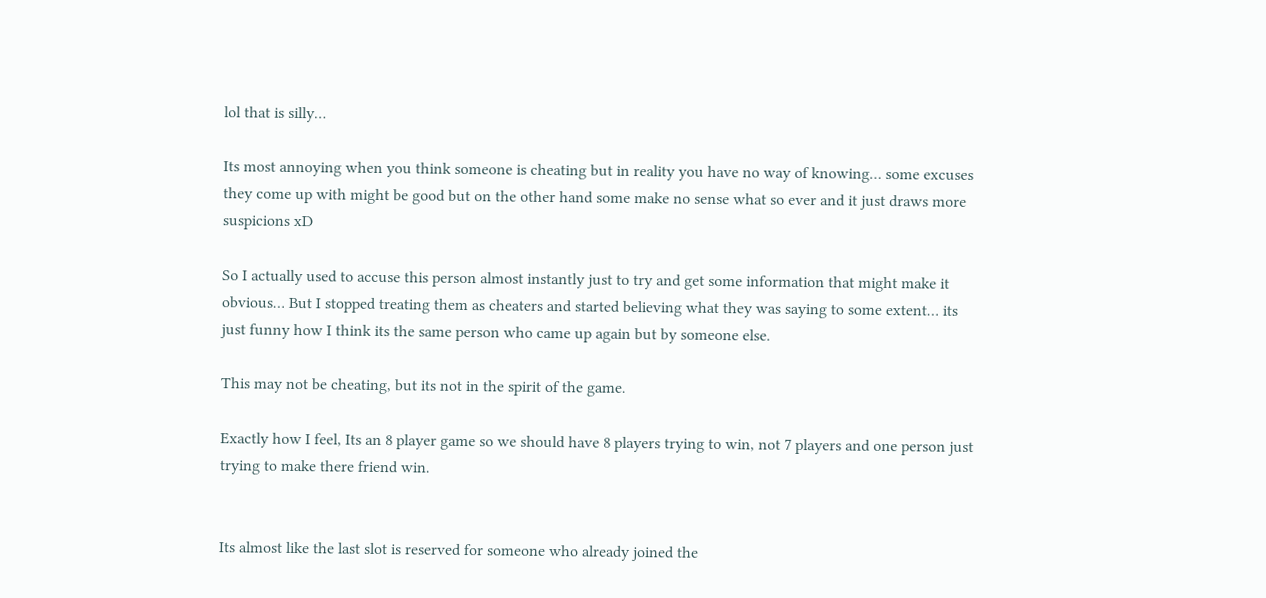lol that is silly…

Its most annoying when you think someone is cheating but in reality you have no way of knowing… some excuses they come up with might be good but on the other hand some make no sense what so ever and it just draws more suspicions xD

So I actually used to accuse this person almost instantly just to try and get some information that might make it obvious… But I stopped treating them as cheaters and started believing what they was saying to some extent… its just funny how I think its the same person who came up again but by someone else.

This may not be cheating, but its not in the spirit of the game.

Exactly how I feel, Its an 8 player game so we should have 8 players trying to win, not 7 players and one person just trying to make there friend win.


Its almost like the last slot is reserved for someone who already joined the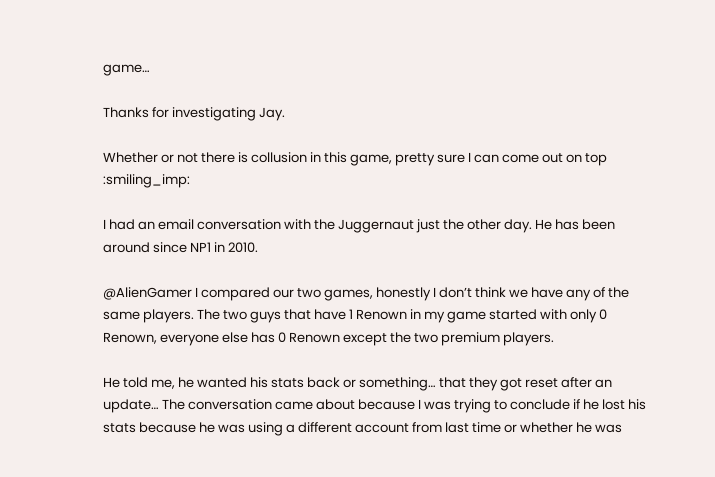game…

Thanks for investigating Jay.

Whether or not there is collusion in this game, pretty sure I can come out on top :smiling_imp:

I had an email conversation with the Juggernaut just the other day. He has been around since NP1 in 2010.

@AlienGamer I compared our two games, honestly I don’t think we have any of the same players. The two guys that have 1 Renown in my game started with only 0 Renown, everyone else has 0 Renown except the two premium players.

He told me, he wanted his stats back or something… that they got reset after an update… The conversation came about because I was trying to conclude if he lost his stats because he was using a different account from last time or whether he was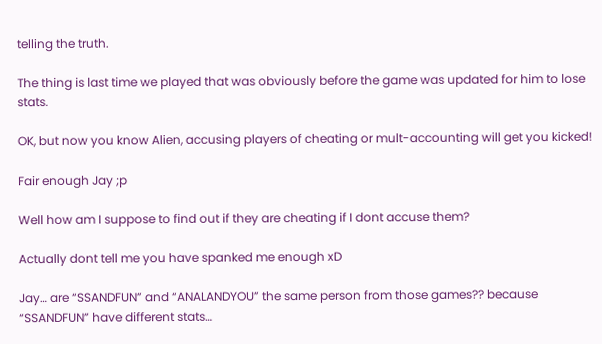telling the truth.

The thing is last time we played that was obviously before the game was updated for him to lose stats.

OK, but now you know Alien, accusing players of cheating or mult-accounting will get you kicked!

Fair enough Jay ;p

Well how am I suppose to find out if they are cheating if I dont accuse them?

Actually dont tell me you have spanked me enough xD

Jay… are “SSANDFUN” and “ANALANDYOU” the same person from those games?? because “SSANDFUN” have different stats…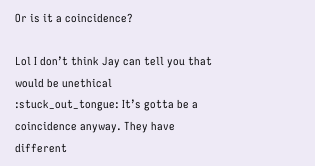Or is it a coincidence?

Lol I don’t think Jay can tell you that would be unethical :stuck_out_tongue: It’s gotta be a coincidence anyway. They have different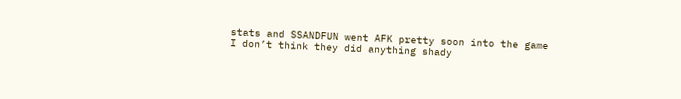stats and SSANDFUN went AFK pretty soon into the game I don’t think they did anything shady